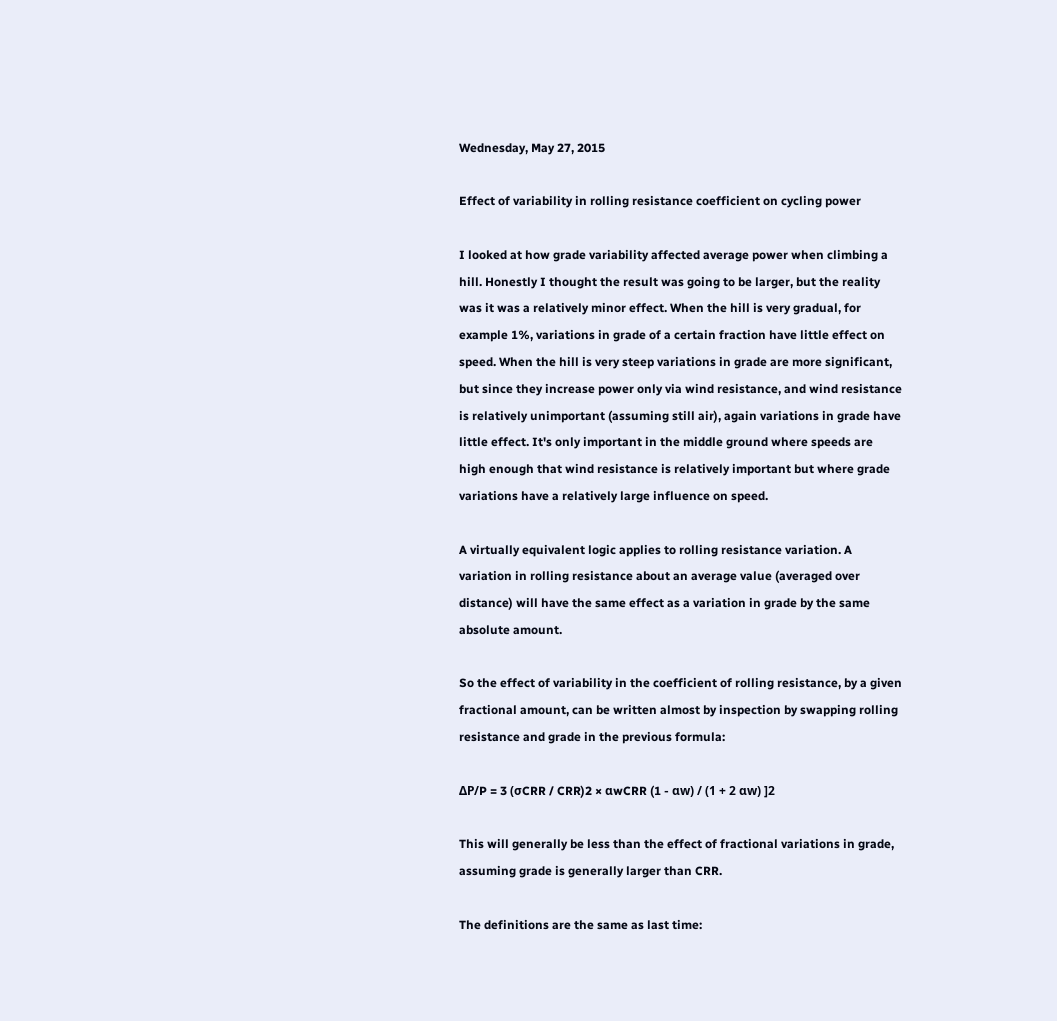Wednesday, May 27, 2015

Effect of variability in rolling resistance coefficient on cycling power

I looked at how grade variability affected average power when climbing a hill. Honestly I thought the result was going to be larger, but the reality was it was a relatively minor effect. When the hill is very gradual, for example 1%, variations in grade of a certain fraction have little effect on speed. When the hill is very steep variations in grade are more significant, but since they increase power only via wind resistance, and wind resistance is relatively unimportant (assuming still air), again variations in grade have little effect. It's only important in the middle ground where speeds are high enough that wind resistance is relatively important but where grade variations have a relatively large influence on speed.

A virtually equivalent logic applies to rolling resistance variation. A variation in rolling resistance about an average value (averaged over distance) will have the same effect as a variation in grade by the same absolute amount.

So the effect of variability in the coefficient of rolling resistance, by a given fractional amount, can be written almost by inspection by swapping rolling resistance and grade in the previous formula:

ΔP/P = 3 (σCRR / CRR)2 × αwCRR (1 - αw) / (1 + 2 αw) ]2

This will generally be less than the effect of fractional variations in grade, assuming grade is generally larger than CRR.

The definitions are the same as last time: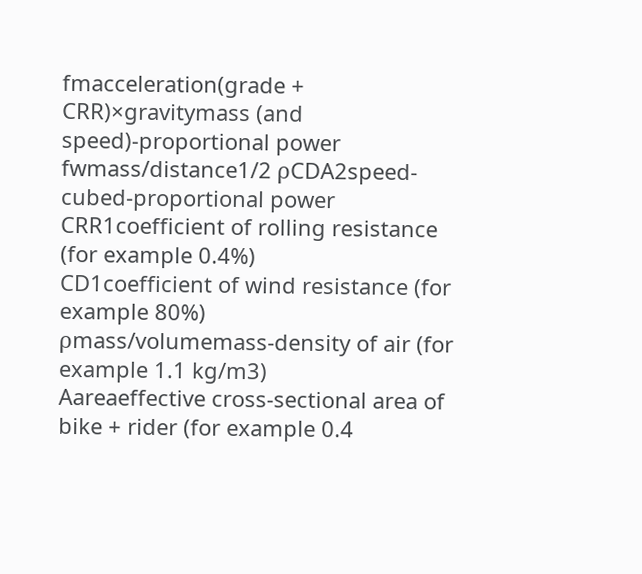fmacceleration(grade + CRR)×gravitymass (and speed)-proportional power
fwmass/distance1/2 ρCDA2speed-cubed-proportional power
CRR1coefficient of rolling resistance (for example 0.4%)
CD1coefficient of wind resistance (for example 80%)
ρmass/volumemass-density of air (for example 1.1 kg/m3)
Aareaeffective cross-sectional area of bike + rider (for example 0.4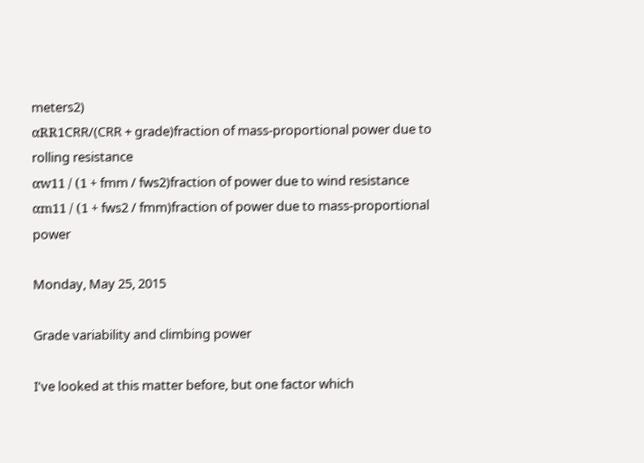meters2)
αRR1CRR/(CRR + grade)fraction of mass-proportional power due to rolling resistance
αw11 / (1 + fmm / fws2)fraction of power due to wind resistance
αm11 / (1 + fws2 / fmm)fraction of power due to mass-proportional power

Monday, May 25, 2015

Grade variability and climbing power

I've looked at this matter before, but one factor which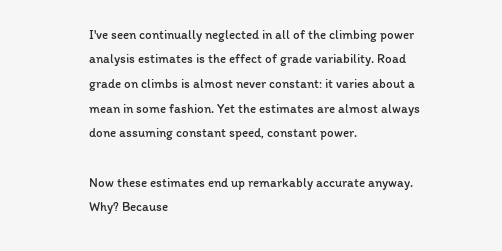I've seen continually neglected in all of the climbing power analysis estimates is the effect of grade variability. Road grade on climbs is almost never constant: it varies about a mean in some fashion. Yet the estimates are almost always done assuming constant speed, constant power.

Now these estimates end up remarkably accurate anyway. Why? Because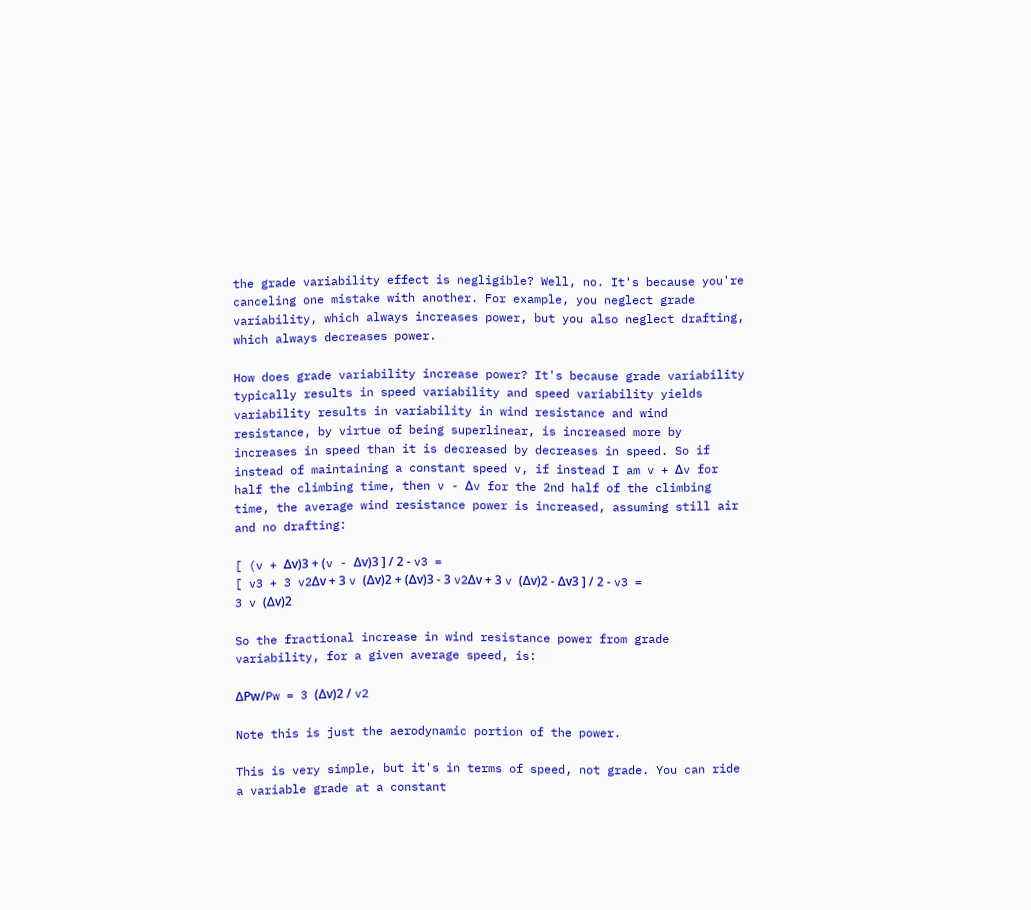the grade variability effect is negligible? Well, no. It's because you're canceling one mistake with another. For example, you neglect grade variability, which always increases power, but you also neglect drafting, which always decreases power.

How does grade variability increase power? It's because grade variability typically results in speed variability and speed variability yields variability results in variability in wind resistance and wind resistance, by virtue of being superlinear, is increased more by increases in speed than it is decreased by decreases in speed. So if instead of maintaining a constant speed v, if instead I am v + Δv for half the climbing time, then v - Δv for the 2nd half of the climbing time, the average wind resistance power is increased, assuming still air and no drafting:

[ (v + Δv)3 + (v - Δv)3 ] / 2 - v3 =
[ v3 + 3 v2Δv + 3 v (Δv)2 + (Δv)3 - 3 v2Δv + 3 v (Δv)2 - Δv3 ] / 2 - v3 =
3 v (Δv)2

So the fractional increase in wind resistance power from grade variability, for a given average speed, is:

ΔPw/Pw = 3 (Δv)2 / v2

Note this is just the aerodynamic portion of the power.

This is very simple, but it's in terms of speed, not grade. You can ride a variable grade at a constant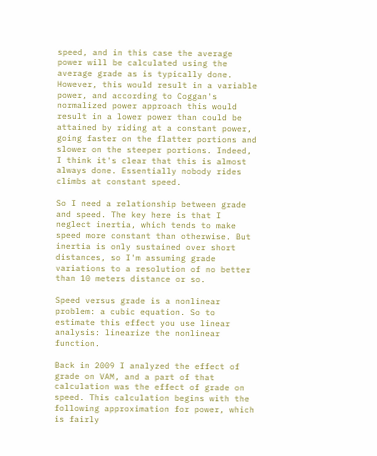speed, and in this case the average power will be calculated using the average grade as is typically done. However, this would result in a variable power, and according to Coggan's normalized power approach this would result in a lower power than could be attained by riding at a constant power, going faster on the flatter portions and slower on the steeper portions. Indeed, I think it's clear that this is almost always done. Essentially nobody rides climbs at constant speed.

So I need a relationship between grade and speed. The key here is that I neglect inertia, which tends to make speed more constant than otherwise. But inertia is only sustained over short distances, so I'm assuming grade variations to a resolution of no better than 10 meters distance or so.

Speed versus grade is a nonlinear problem: a cubic equation. So to estimate this effect you use linear analysis: linearize the nonlinear function.

Back in 2009 I analyzed the effect of grade on VAM, and a part of that calculation was the effect of grade on speed. This calculation begins with the following approximation for power, which is fairly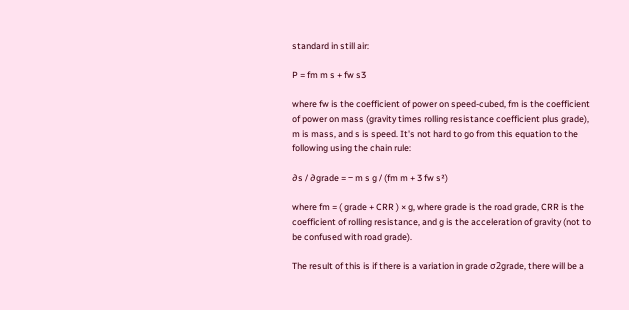standard in still air:

P = fm m s + fw s3

where fw is the coefficient of power on speed-cubed, fm is the coefficient of power on mass (gravity times rolling resistance coefficient plus grade), m is mass, and s is speed. It's not hard to go from this equation to the following using the chain rule:

∂s / ∂grade = ‒ m s g / (fm m + 3 fw s²)

where fm = ( grade + CRR ) × g, where grade is the road grade, CRR is the coefficient of rolling resistance, and g is the acceleration of gravity (not to be confused with road grade).

The result of this is if there is a variation in grade σ2grade, there will be a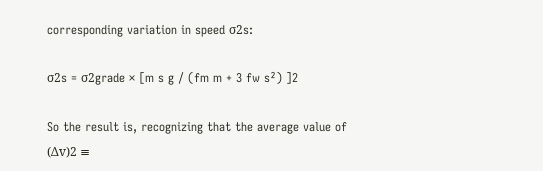corresponding variation in speed σ2s:

σ2s = σ2grade × [m s g / (fm m + 3 fw s²) ]2

So the result is, recognizing that the average value of (Δv)2 ≡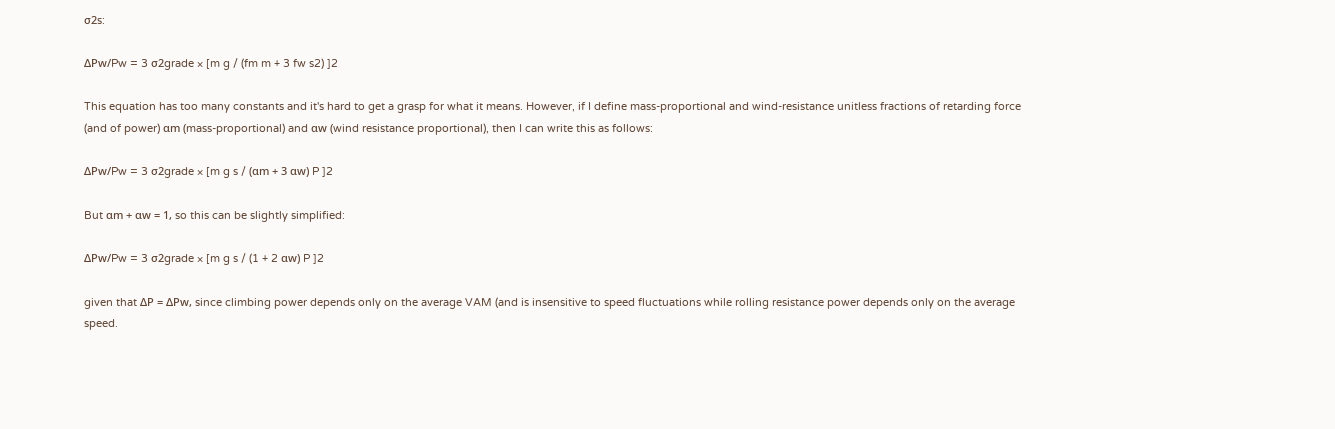σ2s:

ΔPw/Pw = 3 σ2grade × [m g / (fm m + 3 fw s2) ]2

This equation has too many constants and it's hard to get a grasp for what it means. However, if I define mass-proportional and wind-resistance unitless fractions of retarding force (and of power) αm (mass-proportional) and αw (wind resistance proportional), then I can write this as follows:

ΔPw/Pw = 3 σ2grade × [m g s / (αm + 3 αw) P ]2

But αm + αw = 1, so this can be slightly simplified:

ΔPw/Pw = 3 σ2grade × [m g s / (1 + 2 αw) P ]2

given that ΔP = ΔPw, since climbing power depends only on the average VAM (and is insensitive to speed fluctuations while rolling resistance power depends only on the average speed.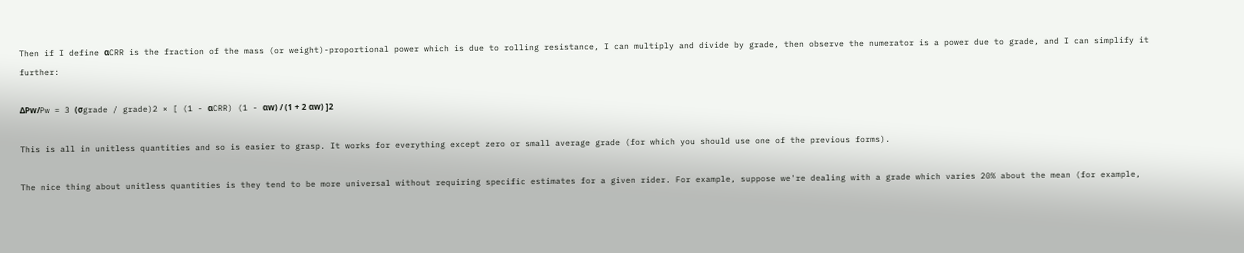Then if I define αCRR is the fraction of the mass (or weight)-proportional power which is due to rolling resistance, I can multiply and divide by grade, then observe the numerator is a power due to grade, and I can simplify it further:

ΔPw/Pw = 3 (σgrade / grade)2 × [ (1 - αCRR) (1 - αw) / (1 + 2 αw) ]2

This is all in unitless quantities and so is easier to grasp. It works for everything except zero or small average grade (for which you should use one of the previous forms).

The nice thing about unitless quantities is they tend to be more universal without requiring specific estimates for a given rider. For example, suppose we're dealing with a grade which varies 20% about the mean (for example,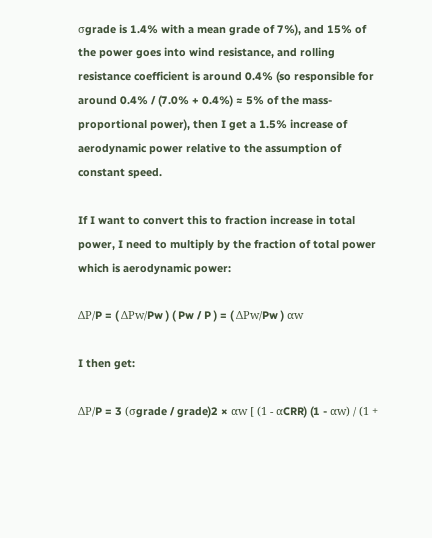σgrade is 1.4% with a mean grade of 7%), and 15% of the power goes into wind resistance, and rolling resistance coefficient is around 0.4% (so responsible for around 0.4% / (7.0% + 0.4%) ≈ 5% of the mass-proportional power), then I get a 1.5% increase of aerodynamic power relative to the assumption of constant speed.

If I want to convert this to fraction increase in total power, I need to multiply by the fraction of total power which is aerodynamic power:

ΔP/P = ( ΔPw/Pw ) ( Pw / P ) = ( ΔPw/Pw ) αw

I then get:

ΔP/P = 3 (σgrade / grade)2 × αw [ (1 - αCRR) (1 - αw) / (1 +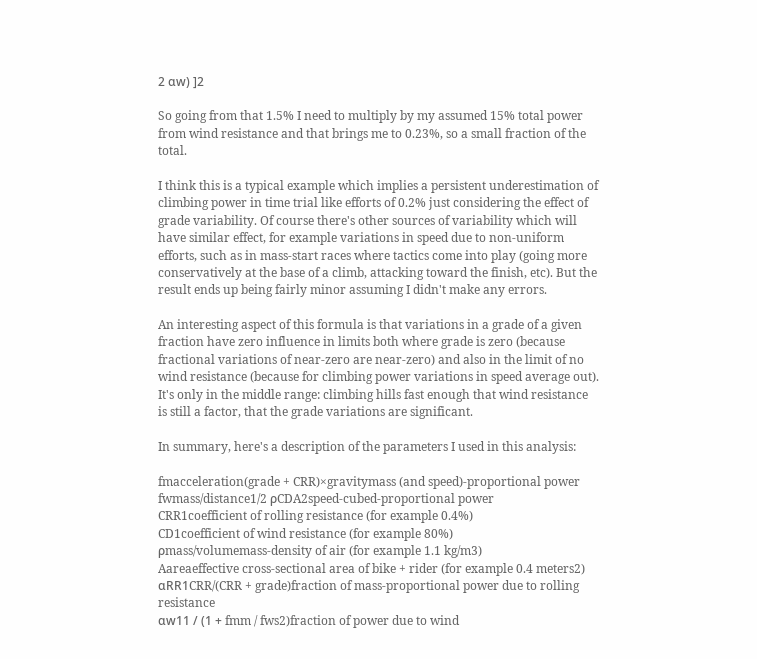2 αw) ]2

So going from that 1.5% I need to multiply by my assumed 15% total power from wind resistance and that brings me to 0.23%, so a small fraction of the total.

I think this is a typical example which implies a persistent underestimation of climbing power in time trial like efforts of 0.2% just considering the effect of grade variability. Of course there's other sources of variability which will have similar effect, for example variations in speed due to non-uniform efforts, such as in mass-start races where tactics come into play (going more conservatively at the base of a climb, attacking toward the finish, etc). But the result ends up being fairly minor assuming I didn't make any errors.

An interesting aspect of this formula is that variations in a grade of a given fraction have zero influence in limits both where grade is zero (because fractional variations of near-zero are near-zero) and also in the limit of no wind resistance (because for climbing power variations in speed average out). It's only in the middle range: climbing hills fast enough that wind resistance is still a factor, that the grade variations are significant.

In summary, here's a description of the parameters I used in this analysis:

fmacceleration(grade + CRR)×gravitymass (and speed)-proportional power
fwmass/distance1/2 ρCDA2speed-cubed-proportional power
CRR1coefficient of rolling resistance (for example 0.4%)
CD1coefficient of wind resistance (for example 80%)
ρmass/volumemass-density of air (for example 1.1 kg/m3)
Aareaeffective cross-sectional area of bike + rider (for example 0.4 meters2)
αRR1CRR/(CRR + grade)fraction of mass-proportional power due to rolling resistance
αw11 / (1 + fmm / fws2)fraction of power due to wind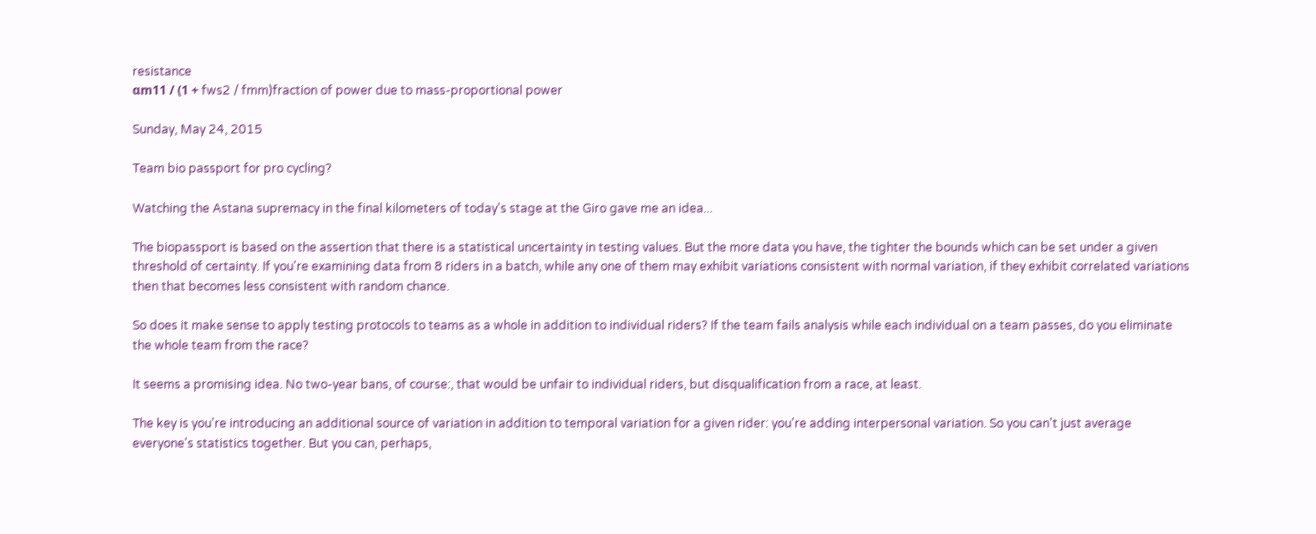resistance
αm11 / (1 + fws2 / fmm)fraction of power due to mass-proportional power

Sunday, May 24, 2015

Team bio passport for pro cycling?

Watching the Astana supremacy in the final kilometers of today's stage at the Giro gave me an idea...

The biopassport is based on the assertion that there is a statistical uncertainty in testing values. But the more data you have, the tighter the bounds which can be set under a given threshold of certainty. If you're examining data from 8 riders in a batch, while any one of them may exhibit variations consistent with normal variation, if they exhibit correlated variations then that becomes less consistent with random chance.

So does it make sense to apply testing protocols to teams as a whole in addition to individual riders? If the team fails analysis while each individual on a team passes, do you eliminate the whole team from the race?

It seems a promising idea. No two-year bans, of course:, that would be unfair to individual riders, but disqualification from a race, at least.

The key is you're introducing an additional source of variation in addition to temporal variation for a given rider: you're adding interpersonal variation. So you can't just average everyone's statistics together. But you can, perhaps,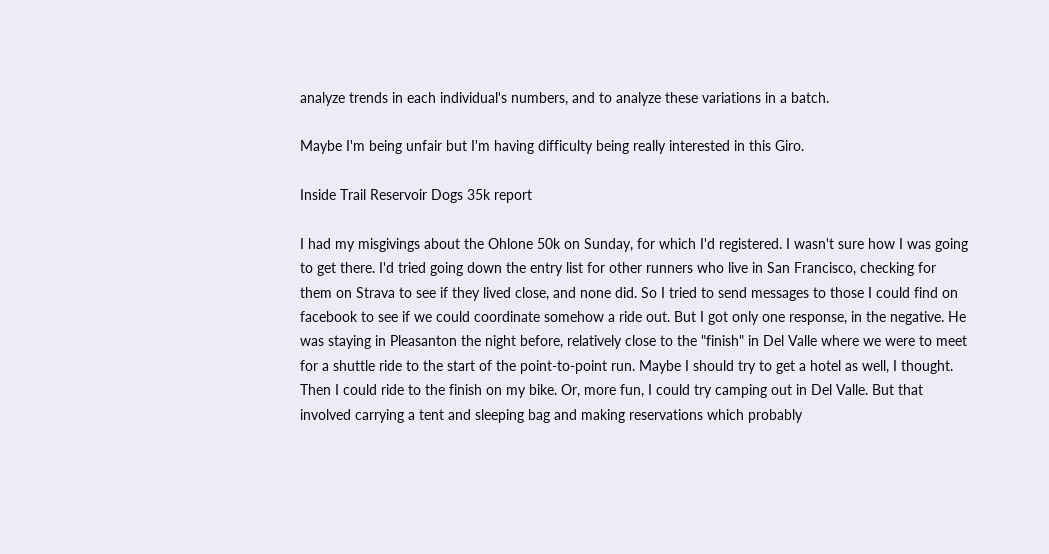analyze trends in each individual's numbers, and to analyze these variations in a batch.

Maybe I'm being unfair but I'm having difficulty being really interested in this Giro.

Inside Trail Reservoir Dogs 35k report

I had my misgivings about the Ohlone 50k on Sunday, for which I'd registered. I wasn't sure how I was going to get there. I'd tried going down the entry list for other runners who live in San Francisco, checking for them on Strava to see if they lived close, and none did. So I tried to send messages to those I could find on facebook to see if we could coordinate somehow a ride out. But I got only one response, in the negative. He was staying in Pleasanton the night before, relatively close to the "finish" in Del Valle where we were to meet for a shuttle ride to the start of the point-to-point run. Maybe I should try to get a hotel as well, I thought. Then I could ride to the finish on my bike. Or, more fun, I could try camping out in Del Valle. But that involved carrying a tent and sleeping bag and making reservations which probably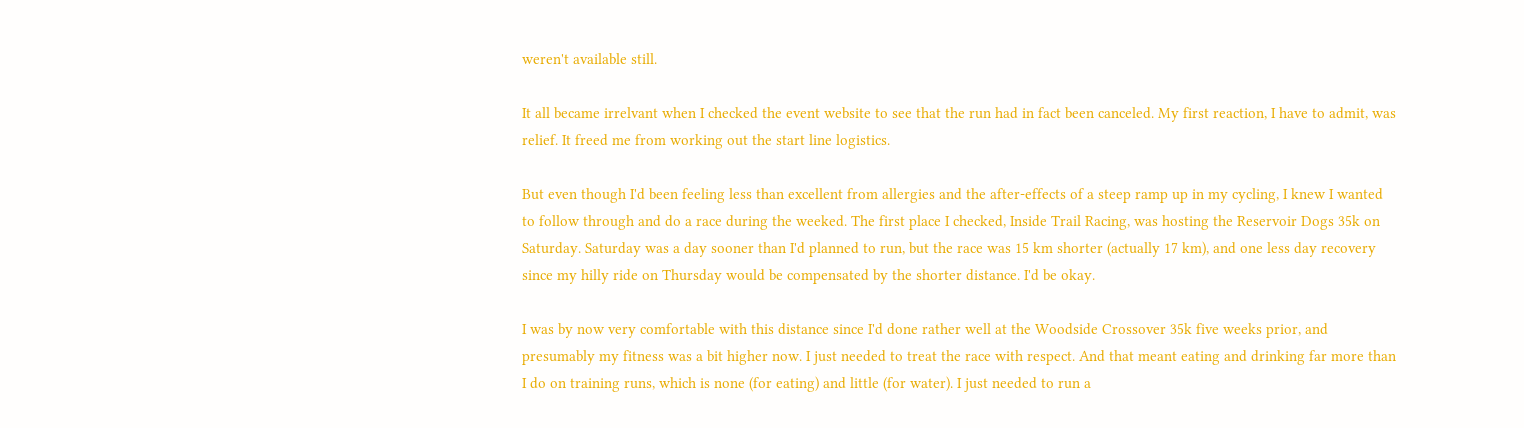weren't available still.

It all became irrelvant when I checked the event website to see that the run had in fact been canceled. My first reaction, I have to admit, was relief. It freed me from working out the start line logistics.

But even though I'd been feeling less than excellent from allergies and the after-effects of a steep ramp up in my cycling, I knew I wanted to follow through and do a race during the weeked. The first place I checked, Inside Trail Racing, was hosting the Reservoir Dogs 35k on Saturday. Saturday was a day sooner than I'd planned to run, but the race was 15 km shorter (actually 17 km), and one less day recovery since my hilly ride on Thursday would be compensated by the shorter distance. I'd be okay.

I was by now very comfortable with this distance since I'd done rather well at the Woodside Crossover 35k five weeks prior, and presumably my fitness was a bit higher now. I just needed to treat the race with respect. And that meant eating and drinking far more than I do on training runs, which is none (for eating) and little (for water). I just needed to run a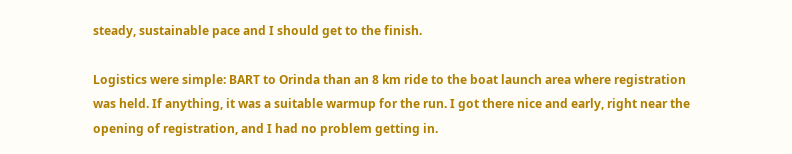steady, sustainable pace and I should get to the finish.

Logistics were simple: BART to Orinda than an 8 km ride to the boat launch area where registration was held. If anything, it was a suitable warmup for the run. I got there nice and early, right near the opening of registration, and I had no problem getting in.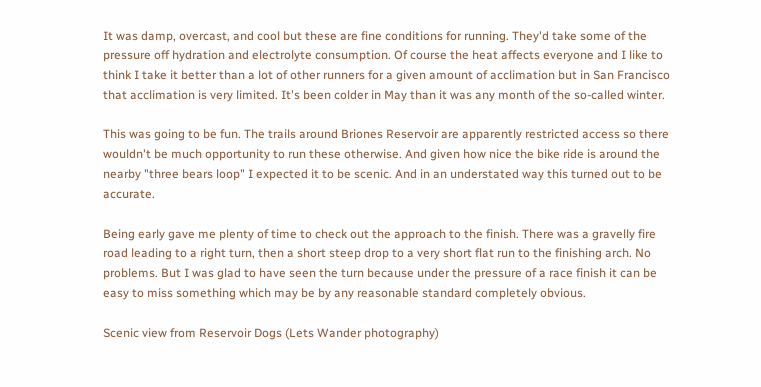It was damp, overcast, and cool but these are fine conditions for running. They'd take some of the pressure off hydration and electrolyte consumption. Of course the heat affects everyone and I like to think I take it better than a lot of other runners for a given amount of acclimation but in San Francisco that acclimation is very limited. It's been colder in May than it was any month of the so-called winter.

This was going to be fun. The trails around Briones Reservoir are apparently restricted access so there wouldn't be much opportunity to run these otherwise. And given how nice the bike ride is around the nearby "three bears loop" I expected it to be scenic. And in an understated way this turned out to be accurate.

Being early gave me plenty of time to check out the approach to the finish. There was a gravelly fire road leading to a right turn, then a short steep drop to a very short flat run to the finishing arch. No problems. But I was glad to have seen the turn because under the pressure of a race finish it can be easy to miss something which may be by any reasonable standard completely obvious.

Scenic view from Reservoir Dogs (Lets Wander photography)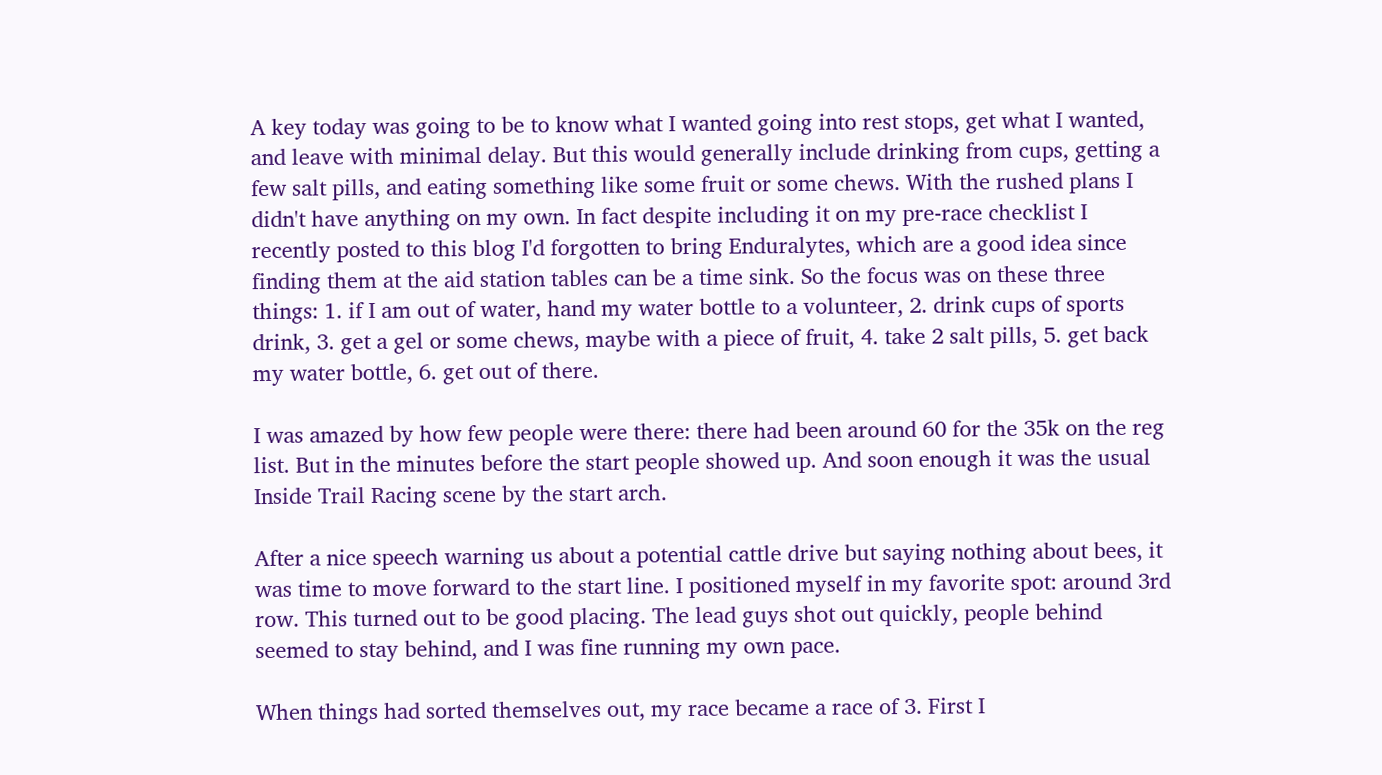A key today was going to be to know what I wanted going into rest stops, get what I wanted, and leave with minimal delay. But this would generally include drinking from cups, getting a few salt pills, and eating something like some fruit or some chews. With the rushed plans I didn't have anything on my own. In fact despite including it on my pre-race checklist I recently posted to this blog I'd forgotten to bring Enduralytes, which are a good idea since finding them at the aid station tables can be a time sink. So the focus was on these three things: 1. if I am out of water, hand my water bottle to a volunteer, 2. drink cups of sports drink, 3. get a gel or some chews, maybe with a piece of fruit, 4. take 2 salt pills, 5. get back my water bottle, 6. get out of there.

I was amazed by how few people were there: there had been around 60 for the 35k on the reg list. But in the minutes before the start people showed up. And soon enough it was the usual Inside Trail Racing scene by the start arch.

After a nice speech warning us about a potential cattle drive but saying nothing about bees, it was time to move forward to the start line. I positioned myself in my favorite spot: around 3rd row. This turned out to be good placing. The lead guys shot out quickly, people behind seemed to stay behind, and I was fine running my own pace.

When things had sorted themselves out, my race became a race of 3. First I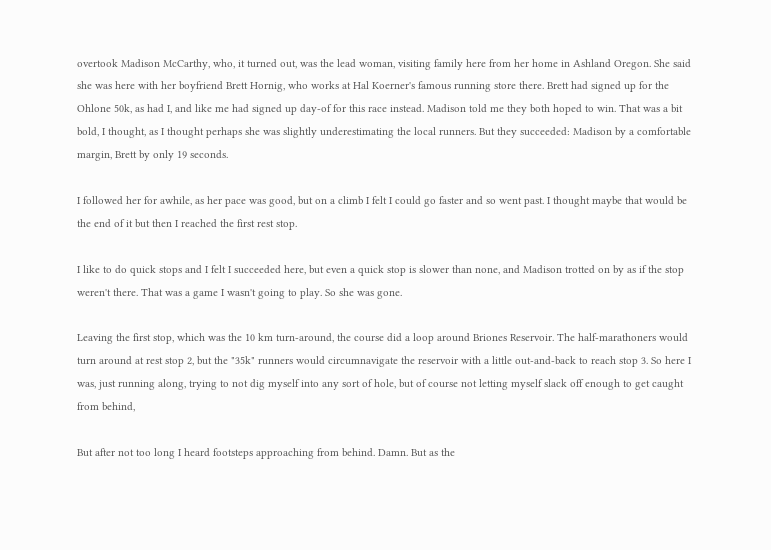overtook Madison McCarthy, who, it turned out, was the lead woman, visiting family here from her home in Ashland Oregon. She said she was here with her boyfriend Brett Hornig, who works at Hal Koerner's famous running store there. Brett had signed up for the Ohlone 50k, as had I, and like me had signed up day-of for this race instead. Madison told me they both hoped to win. That was a bit bold, I thought, as I thought perhaps she was slightly underestimating the local runners. But they succeeded: Madison by a comfortable margin, Brett by only 19 seconds.

I followed her for awhile, as her pace was good, but on a climb I felt I could go faster and so went past. I thought maybe that would be the end of it but then I reached the first rest stop.

I like to do quick stops and I felt I succeeded here, but even a quick stop is slower than none, and Madison trotted on by as if the stop weren't there. That was a game I wasn't going to play. So she was gone.

Leaving the first stop, which was the 10 km turn-around, the course did a loop around Briones Reservoir. The half-marathoners would turn around at rest stop 2, but the "35k" runners would circumnavigate the reservoir with a little out-and-back to reach stop 3. So here I was, just running along, trying to not dig myself into any sort of hole, but of course not letting myself slack off enough to get caught from behind,

But after not too long I heard footsteps approaching from behind. Damn. But as the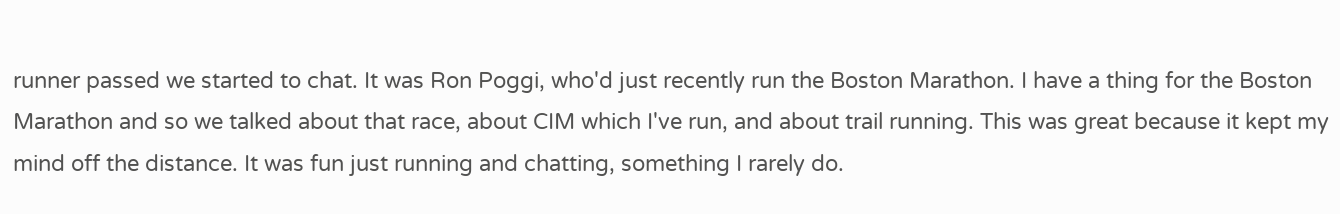runner passed we started to chat. It was Ron Poggi, who'd just recently run the Boston Marathon. I have a thing for the Boston Marathon and so we talked about that race, about CIM which I've run, and about trail running. This was great because it kept my mind off the distance. It was fun just running and chatting, something I rarely do.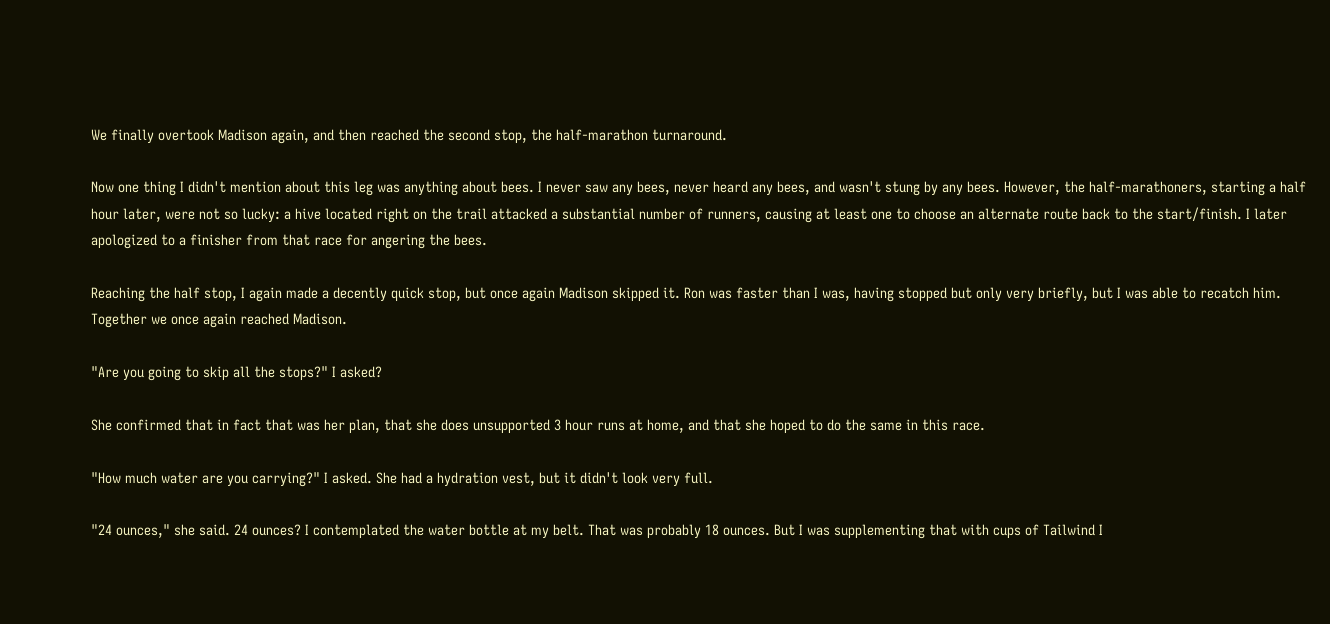We finally overtook Madison again, and then reached the second stop, the half-marathon turnaround.

Now one thing I didn't mention about this leg was anything about bees. I never saw any bees, never heard any bees, and wasn't stung by any bees. However, the half-marathoners, starting a half hour later, were not so lucky: a hive located right on the trail attacked a substantial number of runners, causing at least one to choose an alternate route back to the start/finish. I later apologized to a finisher from that race for angering the bees.

Reaching the half stop, I again made a decently quick stop, but once again Madison skipped it. Ron was faster than I was, having stopped but only very briefly, but I was able to recatch him. Together we once again reached Madison.

"Are you going to skip all the stops?" I asked?

She confirmed that in fact that was her plan, that she does unsupported 3 hour runs at home, and that she hoped to do the same in this race.

"How much water are you carrying?" I asked. She had a hydration vest, but it didn't look very full.

"24 ounces," she said. 24 ounces? I contemplated the water bottle at my belt. That was probably 18 ounces. But I was supplementing that with cups of Tailwind I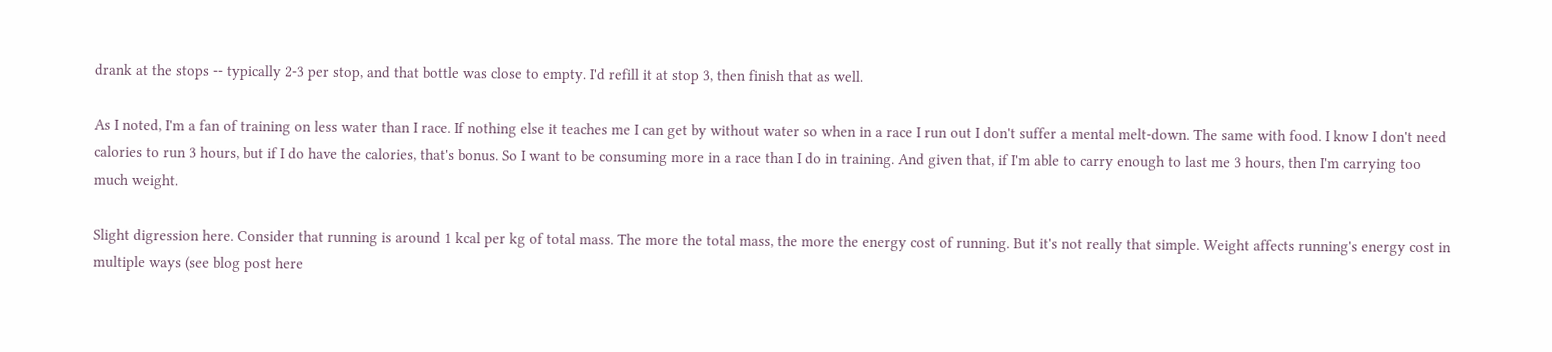drank at the stops -- typically 2-3 per stop, and that bottle was close to empty. I'd refill it at stop 3, then finish that as well.

As I noted, I'm a fan of training on less water than I race. If nothing else it teaches me I can get by without water so when in a race I run out I don't suffer a mental melt-down. The same with food. I know I don't need calories to run 3 hours, but if I do have the calories, that's bonus. So I want to be consuming more in a race than I do in training. And given that, if I'm able to carry enough to last me 3 hours, then I'm carrying too much weight.

Slight digression here. Consider that running is around 1 kcal per kg of total mass. The more the total mass, the more the energy cost of running. But it's not really that simple. Weight affects running's energy cost in multiple ways (see blog post here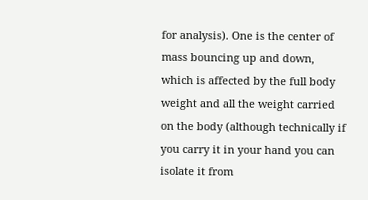for analysis). One is the center of mass bouncing up and down, which is affected by the full body weight and all the weight carried on the body (although technically if you carry it in your hand you can isolate it from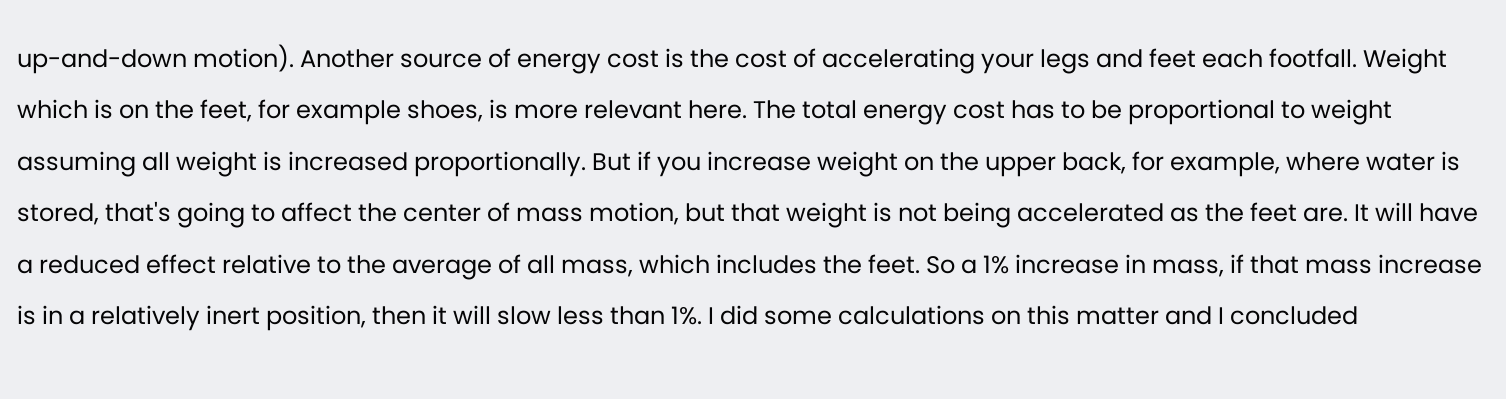up-and-down motion). Another source of energy cost is the cost of accelerating your legs and feet each footfall. Weight which is on the feet, for example shoes, is more relevant here. The total energy cost has to be proportional to weight assuming all weight is increased proportionally. But if you increase weight on the upper back, for example, where water is stored, that's going to affect the center of mass motion, but that weight is not being accelerated as the feet are. It will have a reduced effect relative to the average of all mass, which includes the feet. So a 1% increase in mass, if that mass increase is in a relatively inert position, then it will slow less than 1%. I did some calculations on this matter and I concluded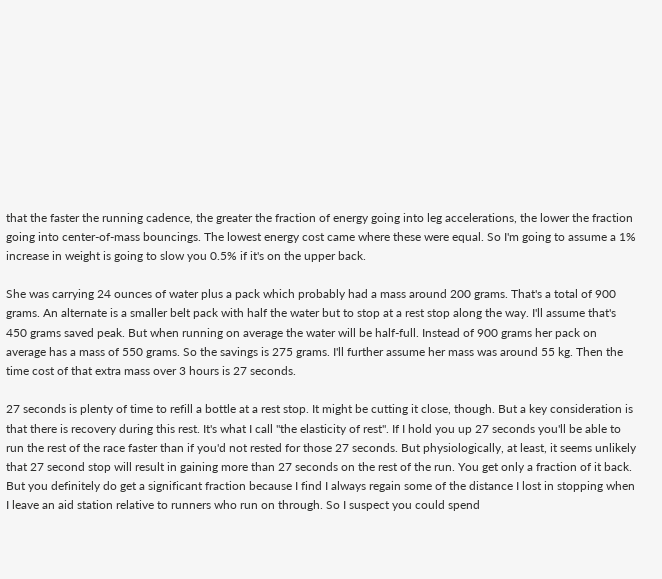that the faster the running cadence, the greater the fraction of energy going into leg accelerations, the lower the fraction going into center-of-mass bouncings. The lowest energy cost came where these were equal. So I'm going to assume a 1% increase in weight is going to slow you 0.5% if it's on the upper back.

She was carrying 24 ounces of water plus a pack which probably had a mass around 200 grams. That's a total of 900 grams. An alternate is a smaller belt pack with half the water but to stop at a rest stop along the way. I'll assume that's 450 grams saved peak. But when running on average the water will be half-full. Instead of 900 grams her pack on average has a mass of 550 grams. So the savings is 275 grams. I'll further assume her mass was around 55 kg. Then the time cost of that extra mass over 3 hours is 27 seconds.

27 seconds is plenty of time to refill a bottle at a rest stop. It might be cutting it close, though. But a key consideration is that there is recovery during this rest. It's what I call "the elasticity of rest". If I hold you up 27 seconds you'll be able to run the rest of the race faster than if you'd not rested for those 27 seconds. But physiologically, at least, it seems unlikely that 27 second stop will result in gaining more than 27 seconds on the rest of the run. You get only a fraction of it back. But you definitely do get a significant fraction because I find I always regain some of the distance I lost in stopping when I leave an aid station relative to runners who run on through. So I suspect you could spend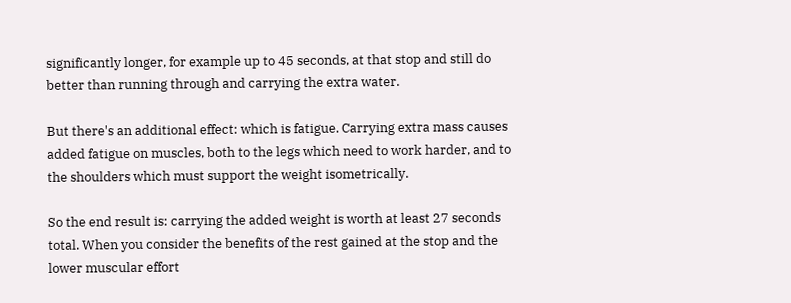significantly longer, for example up to 45 seconds, at that stop and still do better than running through and carrying the extra water.

But there's an additional effect: which is fatigue. Carrying extra mass causes added fatigue on muscles, both to the legs which need to work harder, and to the shoulders which must support the weight isometrically.

So the end result is: carrying the added weight is worth at least 27 seconds total. When you consider the benefits of the rest gained at the stop and the lower muscular effort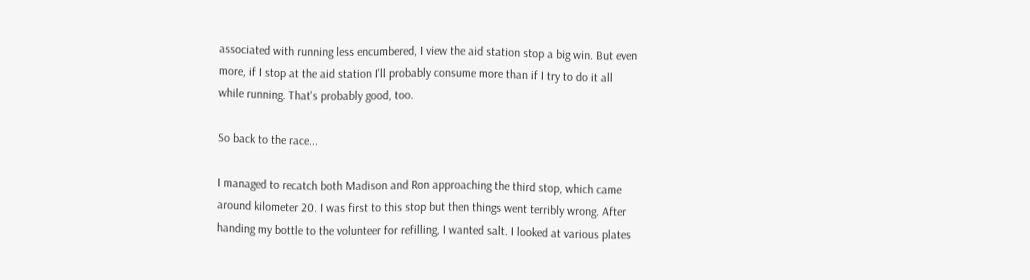associated with running less encumbered, I view the aid station stop a big win. But even more, if I stop at the aid station I'll probably consume more than if I try to do it all while running. That's probably good, too.

So back to the race...

I managed to recatch both Madison and Ron approaching the third stop, which came around kilometer 20. I was first to this stop but then things went terribly wrong. After handing my bottle to the volunteer for refilling, I wanted salt. I looked at various plates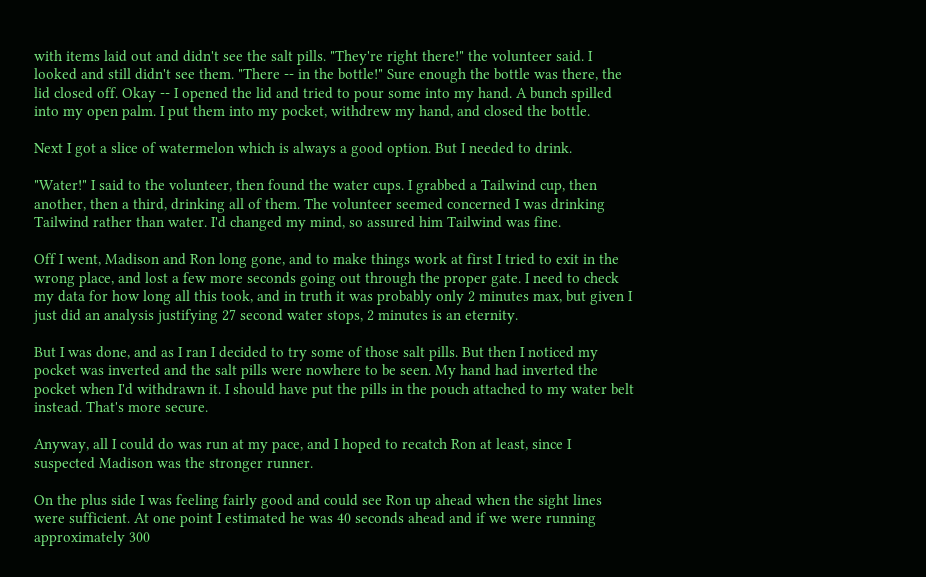with items laid out and didn't see the salt pills. "They're right there!" the volunteer said. I looked and still didn't see them. "There -- in the bottle!" Sure enough the bottle was there, the lid closed off. Okay -- I opened the lid and tried to pour some into my hand. A bunch spilled into my open palm. I put them into my pocket, withdrew my hand, and closed the bottle.

Next I got a slice of watermelon which is always a good option. But I needed to drink.

"Water!" I said to the volunteer, then found the water cups. I grabbed a Tailwind cup, then another, then a third, drinking all of them. The volunteer seemed concerned I was drinking Tailwind rather than water. I'd changed my mind, so assured him Tailwind was fine.

Off I went, Madison and Ron long gone, and to make things work at first I tried to exit in the wrong place, and lost a few more seconds going out through the proper gate. I need to check my data for how long all this took, and in truth it was probably only 2 minutes max, but given I just did an analysis justifying 27 second water stops, 2 minutes is an eternity.

But I was done, and as I ran I decided to try some of those salt pills. But then I noticed my pocket was inverted and the salt pills were nowhere to be seen. My hand had inverted the pocket when I'd withdrawn it. I should have put the pills in the pouch attached to my water belt instead. That's more secure.

Anyway, all I could do was run at my pace, and I hoped to recatch Ron at least, since I suspected Madison was the stronger runner.

On the plus side I was feeling fairly good and could see Ron up ahead when the sight lines were sufficient. At one point I estimated he was 40 seconds ahead and if we were running approximately 300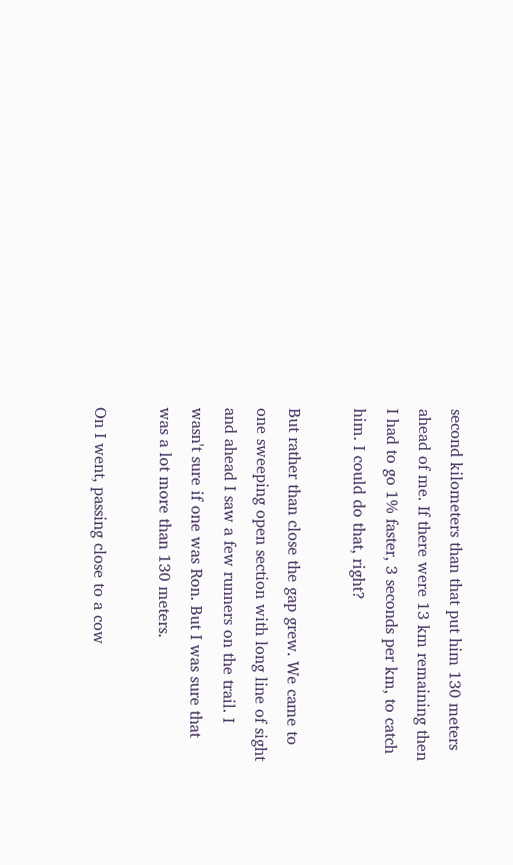second kilometers than that put him 130 meters ahead of me. If there were 13 km remaining then I had to go 1% faster, 3 seconds per km, to catch him. I could do that, right?

But rather than close the gap grew. We came to one sweeping open section with long line of sight and ahead I saw a few runners on the trail. I wasn't sure if one was Ron. But I was sure that was a lot more than 130 meters.

On I went, passing close to a cow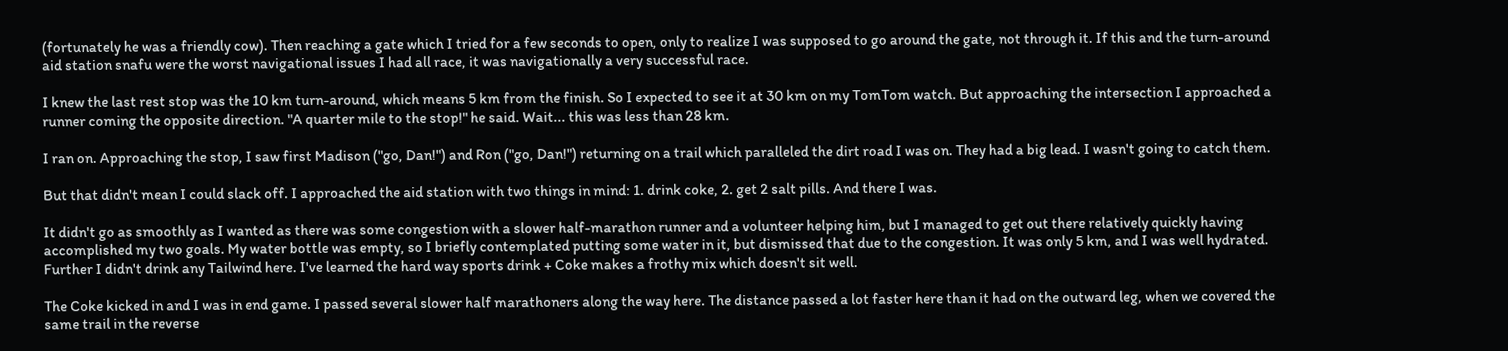(fortunately he was a friendly cow). Then reaching a gate which I tried for a few seconds to open, only to realize I was supposed to go around the gate, not through it. If this and the turn-around aid station snafu were the worst navigational issues I had all race, it was navigationally a very successful race.

I knew the last rest stop was the 10 km turn-around, which means 5 km from the finish. So I expected to see it at 30 km on my TomTom watch. But approaching the intersection I approached a runner coming the opposite direction. "A quarter mile to the stop!" he said. Wait... this was less than 28 km.

I ran on. Approaching the stop, I saw first Madison ("go, Dan!") and Ron ("go, Dan!") returning on a trail which paralleled the dirt road I was on. They had a big lead. I wasn't going to catch them.

But that didn't mean I could slack off. I approached the aid station with two things in mind: 1. drink coke, 2. get 2 salt pills. And there I was.

It didn't go as smoothly as I wanted as there was some congestion with a slower half-marathon runner and a volunteer helping him, but I managed to get out there relatively quickly having accomplished my two goals. My water bottle was empty, so I briefly contemplated putting some water in it, but dismissed that due to the congestion. It was only 5 km, and I was well hydrated. Further I didn't drink any Tailwind here. I've learned the hard way sports drink + Coke makes a frothy mix which doesn't sit well.

The Coke kicked in and I was in end game. I passed several slower half marathoners along the way here. The distance passed a lot faster here than it had on the outward leg, when we covered the same trail in the reverse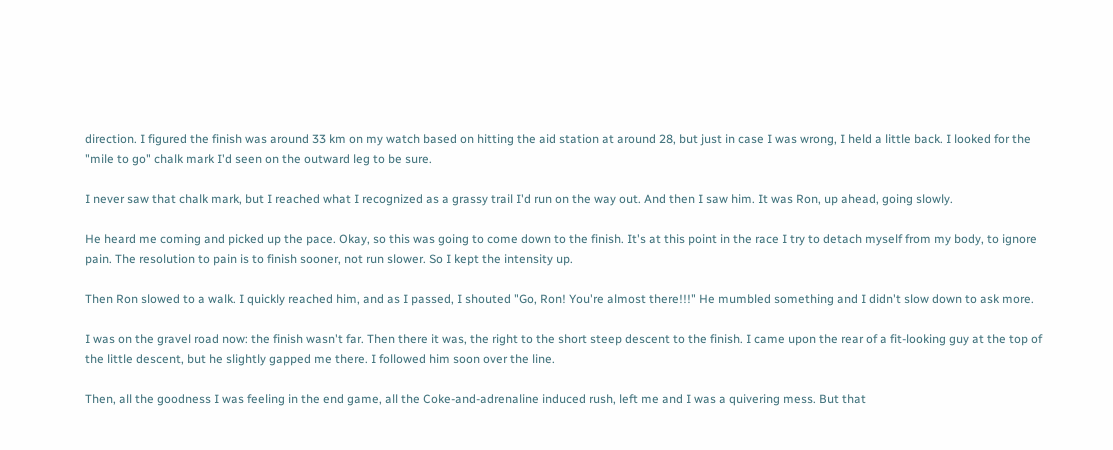direction. I figured the finish was around 33 km on my watch based on hitting the aid station at around 28, but just in case I was wrong, I held a little back. I looked for the "mile to go" chalk mark I'd seen on the outward leg to be sure.

I never saw that chalk mark, but I reached what I recognized as a grassy trail I'd run on the way out. And then I saw him. It was Ron, up ahead, going slowly.

He heard me coming and picked up the pace. Okay, so this was going to come down to the finish. It's at this point in the race I try to detach myself from my body, to ignore pain. The resolution to pain is to finish sooner, not run slower. So I kept the intensity up.

Then Ron slowed to a walk. I quickly reached him, and as I passed, I shouted "Go, Ron! You're almost there!!!" He mumbled something and I didn't slow down to ask more.

I was on the gravel road now: the finish wasn't far. Then there it was, the right to the short steep descent to the finish. I came upon the rear of a fit-looking guy at the top of the little descent, but he slightly gapped me there. I followed him soon over the line.

Then, all the goodness I was feeling in the end game, all the Coke-and-adrenaline induced rush, left me and I was a quivering mess. But that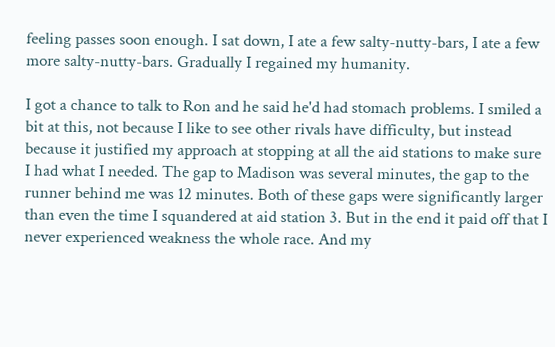feeling passes soon enough. I sat down, I ate a few salty-nutty-bars, I ate a few more salty-nutty-bars. Gradually I regained my humanity.

I got a chance to talk to Ron and he said he'd had stomach problems. I smiled a bit at this, not because I like to see other rivals have difficulty, but instead because it justified my approach at stopping at all the aid stations to make sure I had what I needed. The gap to Madison was several minutes, the gap to the runner behind me was 12 minutes. Both of these gaps were significantly larger than even the time I squandered at aid station 3. But in the end it paid off that I never experienced weakness the whole race. And my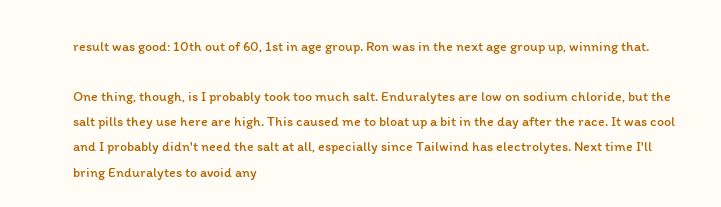result was good: 10th out of 60, 1st in age group. Ron was in the next age group up, winning that.

One thing, though, is I probably took too much salt. Enduralytes are low on sodium chloride, but the salt pills they use here are high. This caused me to bloat up a bit in the day after the race. It was cool and I probably didn't need the salt at all, especially since Tailwind has electrolytes. Next time I'll bring Enduralytes to avoid any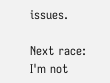issues.

Next race: I'm not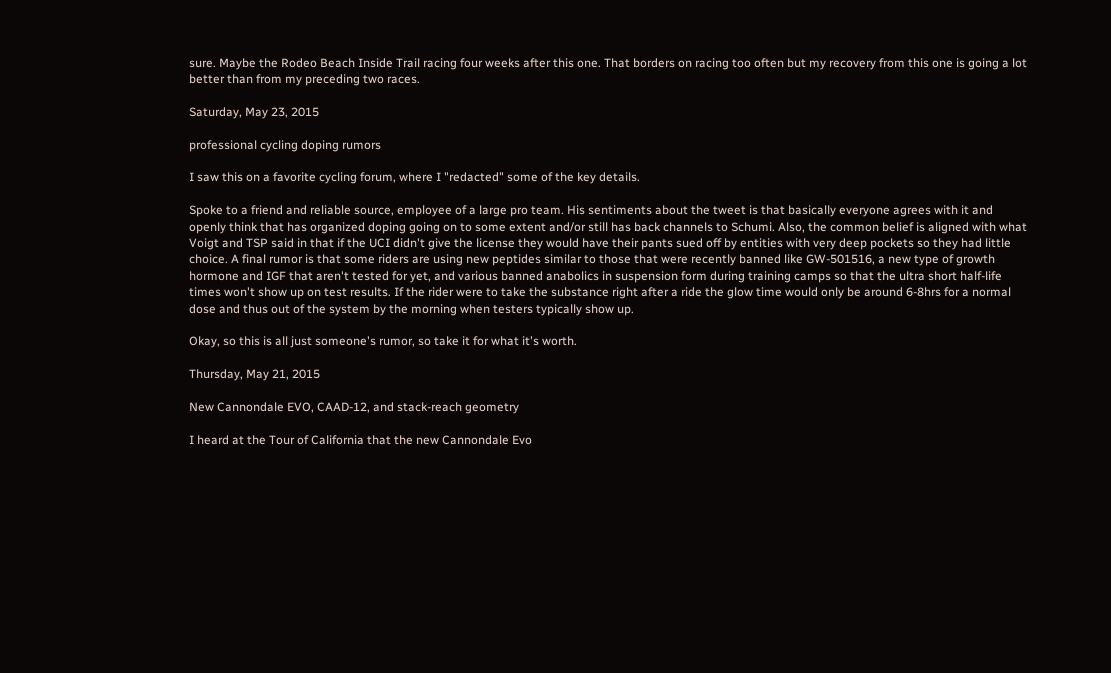sure. Maybe the Rodeo Beach Inside Trail racing four weeks after this one. That borders on racing too often but my recovery from this one is going a lot better than from my preceding two races.

Saturday, May 23, 2015

professional cycling doping rumors

I saw this on a favorite cycling forum, where I "redacted" some of the key details.

Spoke to a friend and reliable source, employee of a large pro team. His sentiments about the tweet is that basically everyone agrees with it and openly think that has organized doping going on to some extent and/or still has back channels to Schumi. Also, the common belief is aligned with what Voigt and TSP said in that if the UCI didn't give the license they would have their pants sued off by entities with very deep pockets so they had little choice. A final rumor is that some riders are using new peptides similar to those that were recently banned like GW-501516, a new type of growth hormone and IGF that aren't tested for yet, and various banned anabolics in suspension form during training camps so that the ultra short half-life times won't show up on test results. If the rider were to take the substance right after a ride the glow time would only be around 6-8hrs for a normal dose and thus out of the system by the morning when testers typically show up.

Okay, so this is all just someone's rumor, so take it for what it's worth.

Thursday, May 21, 2015

New Cannondale EVO, CAAD-12, and stack-reach geometry

I heard at the Tour of California that the new Cannondale Evo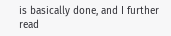is basically done, and I further read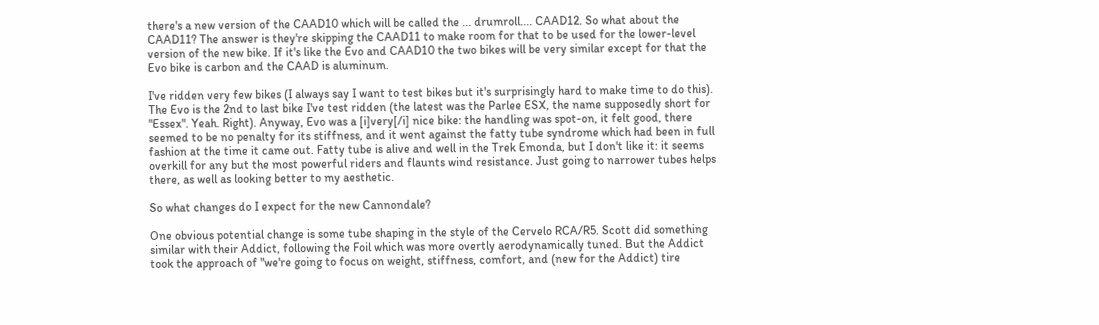there's a new version of the CAAD10 which will be called the ... drumroll.... CAAD12. So what about the CAAD11? The answer is they're skipping the CAAD11 to make room for that to be used for the lower-level version of the new bike. If it's like the Evo and CAAD10 the two bikes will be very similar except for that the Evo bike is carbon and the CAAD is aluminum.

I've ridden very few bikes (I always say I want to test bikes but it's surprisingly hard to make time to do this). The Evo is the 2nd to last bike I've test ridden (the latest was the Parlee ESX, the name supposedly short for "Essex". Yeah. Right). Anyway, Evo was a [i]very[/i] nice bike: the handling was spot-on, it felt good, there seemed to be no penalty for its stiffness, and it went against the fatty tube syndrome which had been in full fashion at the time it came out. Fatty tube is alive and well in the Trek Emonda, but I don't like it: it seems overkill for any but the most powerful riders and flaunts wind resistance. Just going to narrower tubes helps there, as well as looking better to my aesthetic.

So what changes do I expect for the new Cannondale?

One obvious potential change is some tube shaping in the style of the Cervelo RCA/R5. Scott did something similar with their Addict, following the Foil which was more overtly aerodynamically tuned. But the Addict took the approach of "we're going to focus on weight, stiffness, comfort, and (new for the Addict) tire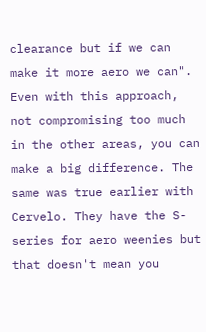clearance but if we can make it more aero we can". Even with this approach, not compromising too much in the other areas, you can make a big difference. The same was true earlier with Cervelo. They have the S-series for aero weenies but that doesn't mean you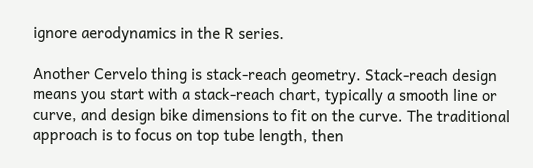ignore aerodynamics in the R series.

Another Cervelo thing is stack-reach geometry. Stack-reach design means you start with a stack-reach chart, typically a smooth line or curve, and design bike dimensions to fit on the curve. The traditional approach is to focus on top tube length, then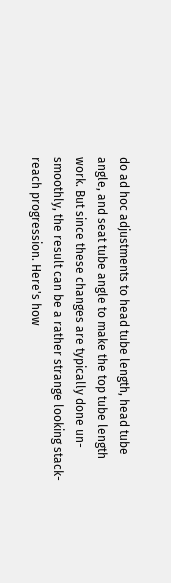do ad hoc adjustments to head tube length, head tube angle, and seat tube angle to make the top tube length work. But since these changes are typically done un-smoothly, the result can be a rather strange looking stack-reach progression. Here's how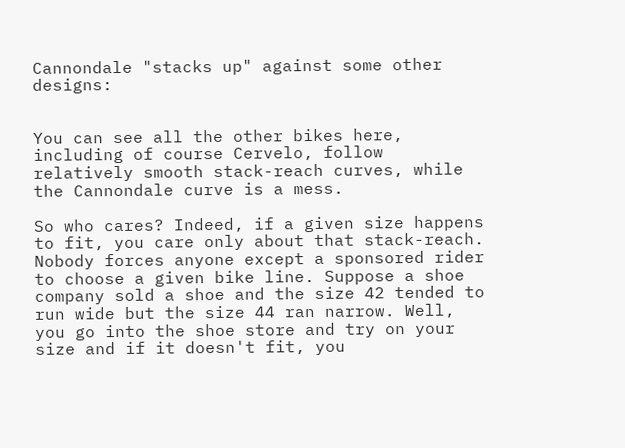Cannondale "stacks up" against some other designs:


You can see all the other bikes here, including of course Cervelo, follow relatively smooth stack-reach curves, while the Cannondale curve is a mess.

So who cares? Indeed, if a given size happens to fit, you care only about that stack-reach. Nobody forces anyone except a sponsored rider to choose a given bike line. Suppose a shoe company sold a shoe and the size 42 tended to run wide but the size 44 ran narrow. Well, you go into the shoe store and try on your size and if it doesn't fit, you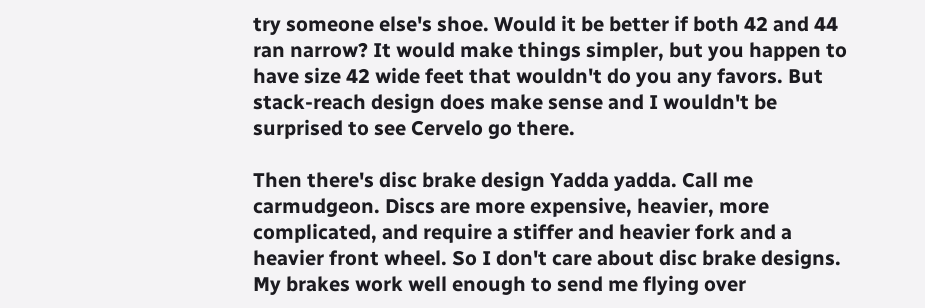try someone else's shoe. Would it be better if both 42 and 44 ran narrow? It would make things simpler, but you happen to have size 42 wide feet that wouldn't do you any favors. But stack-reach design does make sense and I wouldn't be surprised to see Cervelo go there.

Then there's disc brake design Yadda yadda. Call me carmudgeon. Discs are more expensive, heavier, more complicated, and require a stiffer and heavier fork and a heavier front wheel. So I don't care about disc brake designs. My brakes work well enough to send me flying over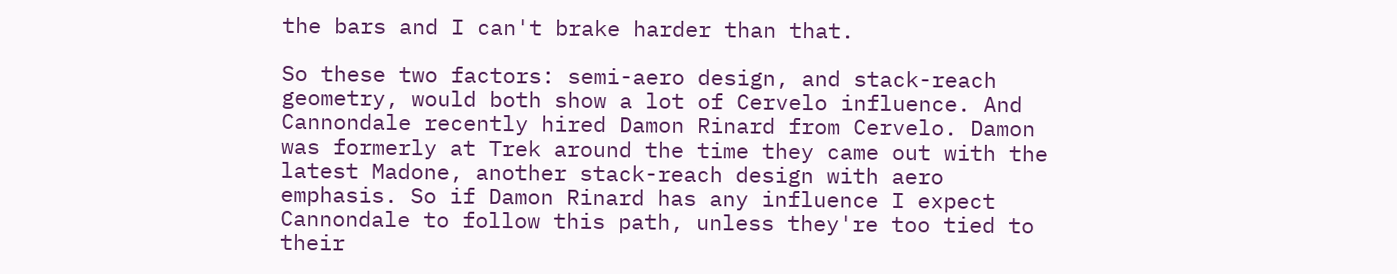the bars and I can't brake harder than that.

So these two factors: semi-aero design, and stack-reach geometry, would both show a lot of Cervelo influence. And Cannondale recently hired Damon Rinard from Cervelo. Damon was formerly at Trek around the time they came out with the latest Madone, another stack-reach design with aero emphasis. So if Damon Rinard has any influence I expect Cannondale to follow this path, unless they're too tied to their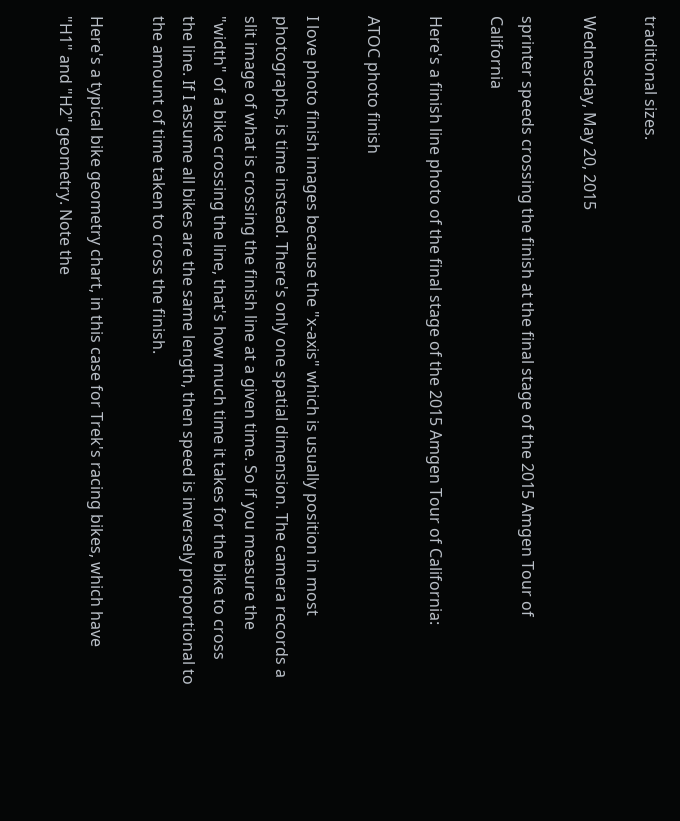traditional sizes.

Wednesday, May 20, 2015

sprinter speeds crossing the finish at the final stage of the 2015 Amgen Tour of California

Here's a finish line photo of the final stage of the 2015 Amgen Tour of California:

ATOC photo finish

I love photo finish images because the "x-axis" which is usually position in most photographs, is time instead. There's only one spatial dimension. The camera records a slit image of what is crossing the finish line at a given time. So if you measure the "width" of a bike crossing the line, that's how much time it takes for the bike to cross the line. If I assume all bikes are the same length, then speed is inversely proportional to the amount of time taken to cross the finish.

Here's a typical bike geometry chart, in this case for Trek's racing bikes, which have "H1" and "H2" geometry. Note the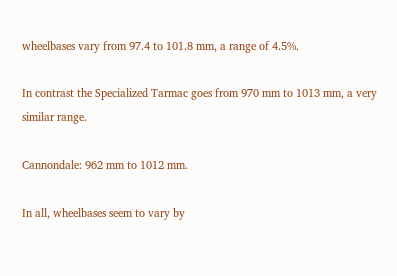wheelbases vary from 97.4 to 101.8 mm, a range of 4.5%.

In contrast the Specialized Tarmac goes from 970 mm to 1013 mm, a very similar range.

Cannondale: 962 mm to 1012 mm.

In all, wheelbases seem to vary by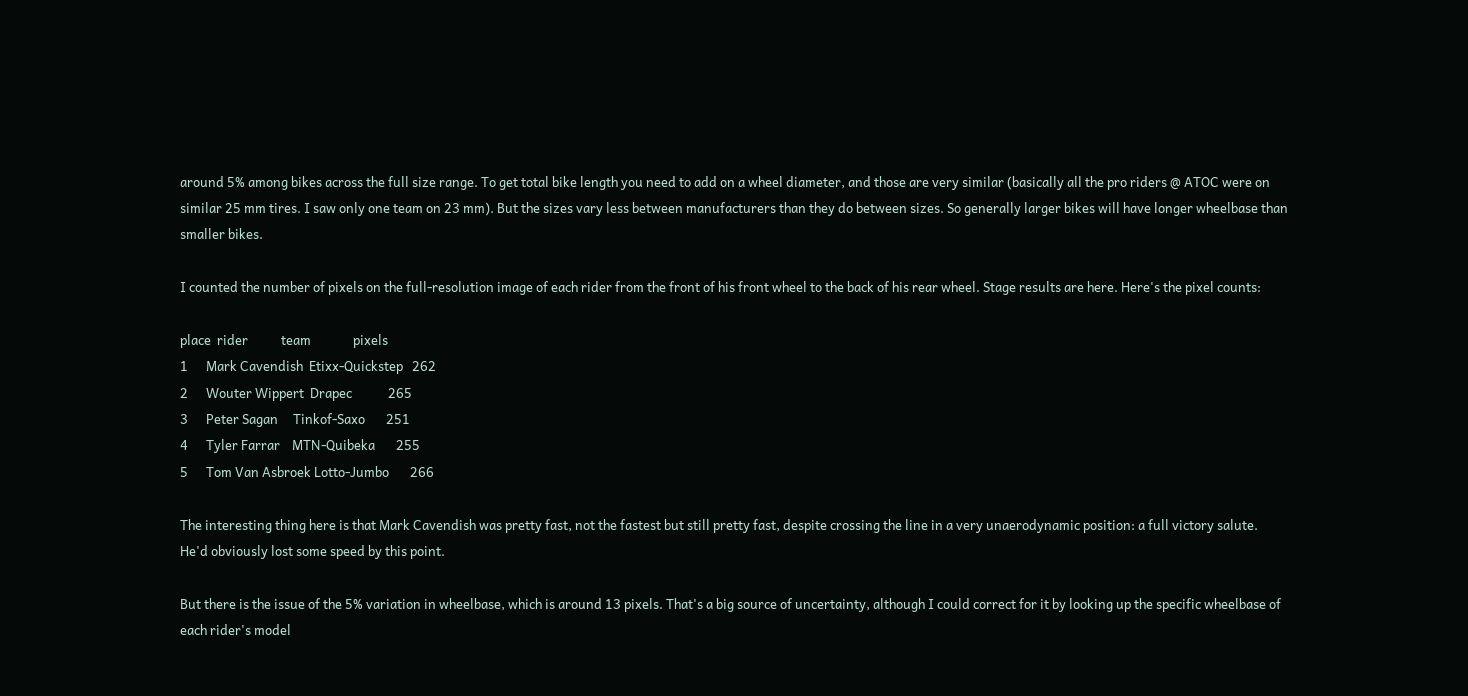around 5% among bikes across the full size range. To get total bike length you need to add on a wheel diameter, and those are very similar (basically all the pro riders @ ATOC were on similar 25 mm tires. I saw only one team on 23 mm). But the sizes vary less between manufacturers than they do between sizes. So generally larger bikes will have longer wheelbase than smaller bikes.

I counted the number of pixels on the full-resolution image of each rider from the front of his front wheel to the back of his rear wheel. Stage results are here. Here's the pixel counts:

place  rider           team              pixels
1      Mark Cavendish  Etixx-Quickstep   262
2      Wouter Wippert  Drapec            265
3      Peter Sagan     Tinkof-Saxo       251
4      Tyler Farrar    MTN-Quibeka       255
5      Tom Van Asbroek Lotto-Jumbo       266

The interesting thing here is that Mark Cavendish was pretty fast, not the fastest but still pretty fast, despite crossing the line in a very unaerodynamic position: a full victory salute. He'd obviously lost some speed by this point.

But there is the issue of the 5% variation in wheelbase, which is around 13 pixels. That's a big source of uncertainty, although I could correct for it by looking up the specific wheelbase of each rider's model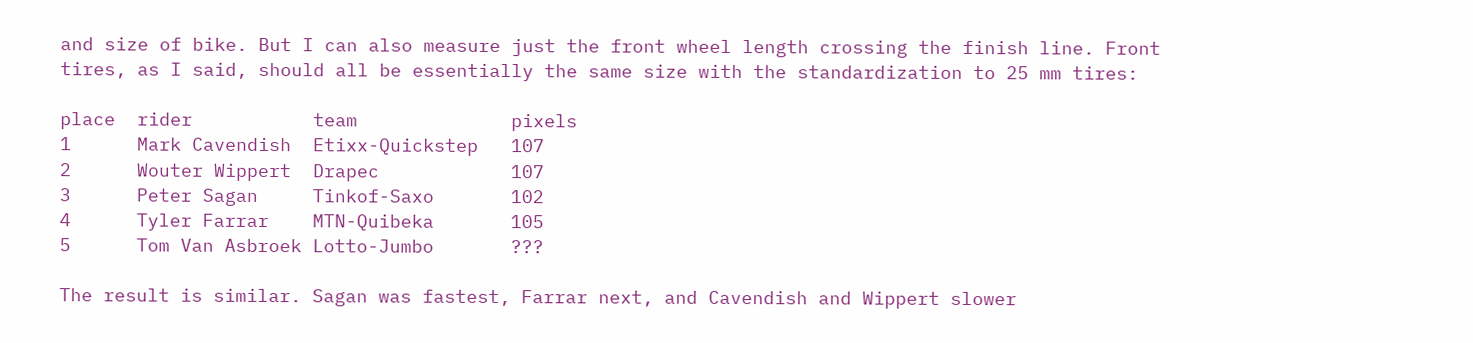and size of bike. But I can also measure just the front wheel length crossing the finish line. Front tires, as I said, should all be essentially the same size with the standardization to 25 mm tires:

place  rider           team              pixels
1      Mark Cavendish  Etixx-Quickstep   107
2      Wouter Wippert  Drapec            107
3      Peter Sagan     Tinkof-Saxo       102
4      Tyler Farrar    MTN-Quibeka       105
5      Tom Van Asbroek Lotto-Jumbo       ???

The result is similar. Sagan was fastest, Farrar next, and Cavendish and Wippert slower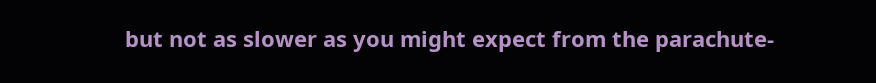but not as slower as you might expect from the parachute-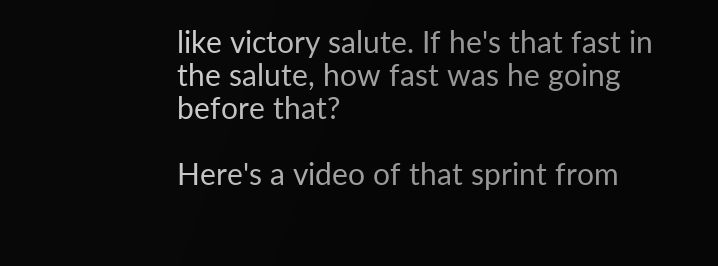like victory salute. If he's that fast in the salute, how fast was he going before that?

Here's a video of that sprint from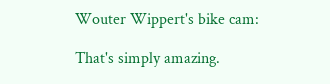Wouter Wippert's bike cam:

That's simply amazing.